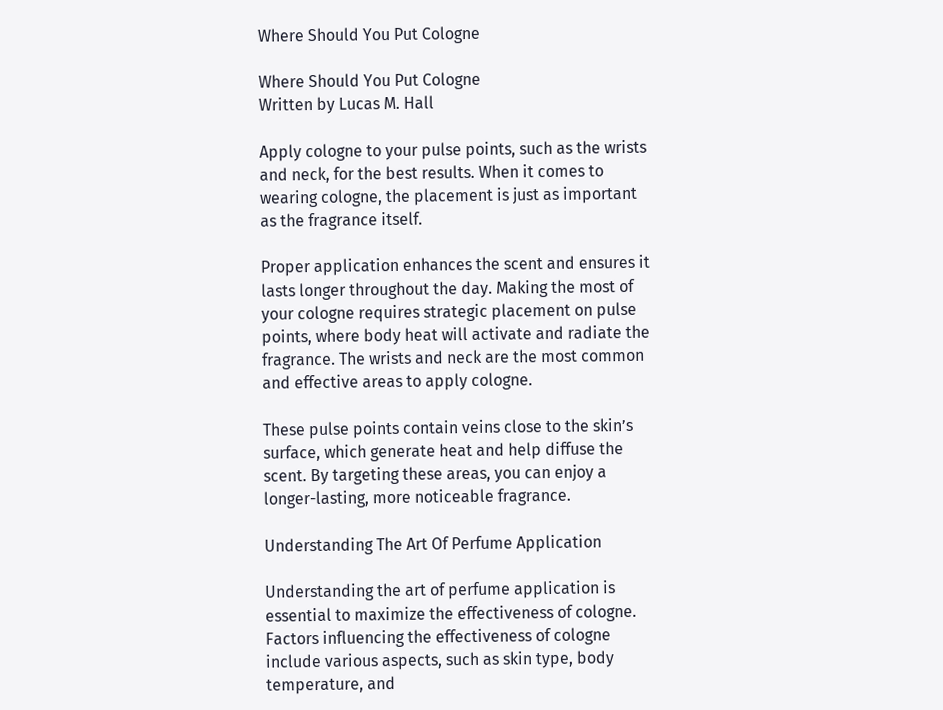Where Should You Put Cologne

Where Should You Put Cologne
Written by Lucas M. Hall

Apply cologne to your pulse points, such as the wrists and neck, for the best results. When it comes to wearing cologne, the placement is just as important as the fragrance itself.

Proper application enhances the scent and ensures it lasts longer throughout the day. Making the most of your cologne requires strategic placement on pulse points, where body heat will activate and radiate the fragrance. The wrists and neck are the most common and effective areas to apply cologne.

These pulse points contain veins close to the skin’s surface, which generate heat and help diffuse the scent. By targeting these areas, you can enjoy a longer-lasting, more noticeable fragrance.

Understanding The Art Of Perfume Application

Understanding the art of perfume application is essential to maximize the effectiveness of cologne. Factors influencing the effectiveness of cologne include various aspects, such as skin type, body temperature, and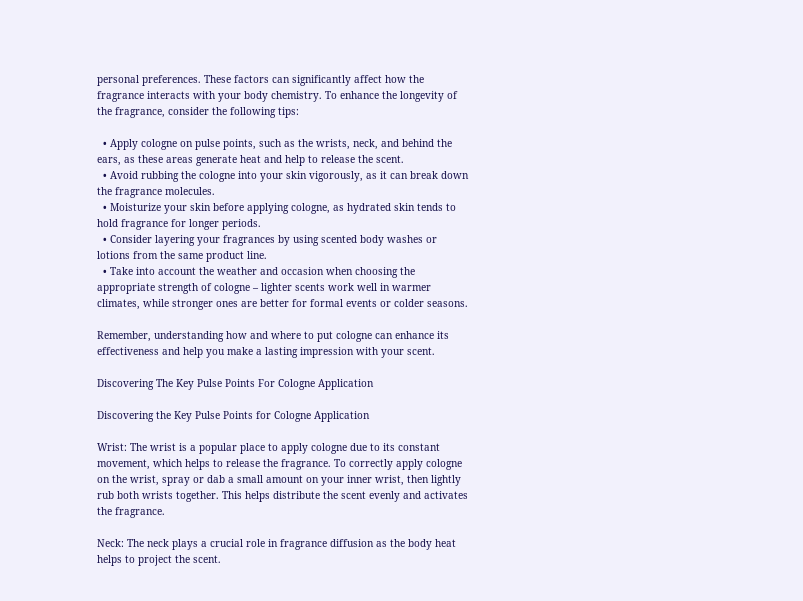personal preferences. These factors can significantly affect how the fragrance interacts with your body chemistry. To enhance the longevity of the fragrance, consider the following tips:

  • Apply cologne on pulse points, such as the wrists, neck, and behind the ears, as these areas generate heat and help to release the scent.
  • Avoid rubbing the cologne into your skin vigorously, as it can break down the fragrance molecules.
  • Moisturize your skin before applying cologne, as hydrated skin tends to hold fragrance for longer periods.
  • Consider layering your fragrances by using scented body washes or lotions from the same product line.
  • Take into account the weather and occasion when choosing the appropriate strength of cologne – lighter scents work well in warmer climates, while stronger ones are better for formal events or colder seasons.

Remember, understanding how and where to put cologne can enhance its effectiveness and help you make a lasting impression with your scent.

Discovering The Key Pulse Points For Cologne Application

Discovering the Key Pulse Points for Cologne Application

Wrist: The wrist is a popular place to apply cologne due to its constant movement, which helps to release the fragrance. To correctly apply cologne on the wrist, spray or dab a small amount on your inner wrist, then lightly rub both wrists together. This helps distribute the scent evenly and activates the fragrance.

Neck: The neck plays a crucial role in fragrance diffusion as the body heat helps to project the scent.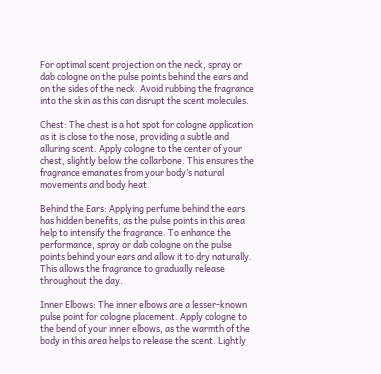For optimal scent projection on the neck, spray or dab cologne on the pulse points behind the ears and on the sides of the neck. Avoid rubbing the fragrance into the skin as this can disrupt the scent molecules.

Chest: The chest is a hot spot for cologne application as it is close to the nose, providing a subtle and alluring scent. Apply cologne to the center of your chest, slightly below the collarbone. This ensures the fragrance emanates from your body’s natural movements and body heat.

Behind the Ears: Applying perfume behind the ears has hidden benefits, as the pulse points in this area help to intensify the fragrance. To enhance the performance, spray or dab cologne on the pulse points behind your ears and allow it to dry naturally. This allows the fragrance to gradually release throughout the day.

Inner Elbows: The inner elbows are a lesser-known pulse point for cologne placement. Apply cologne to the bend of your inner elbows, as the warmth of the body in this area helps to release the scent. Lightly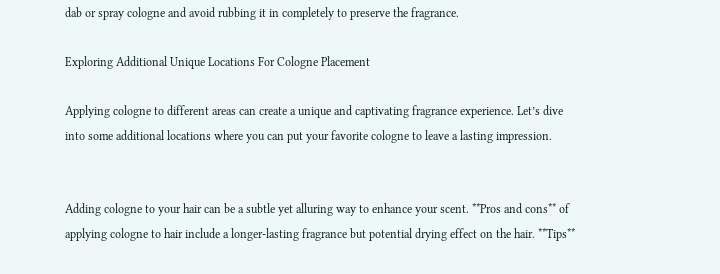dab or spray cologne and avoid rubbing it in completely to preserve the fragrance.

Exploring Additional Unique Locations For Cologne Placement

Applying cologne to different areas can create a unique and captivating fragrance experience. Let’s dive into some additional locations where you can put your favorite cologne to leave a lasting impression.


Adding cologne to your hair can be a subtle yet alluring way to enhance your scent. **Pros and cons** of applying cologne to hair include a longer-lasting fragrance but potential drying effect on the hair. **Tips**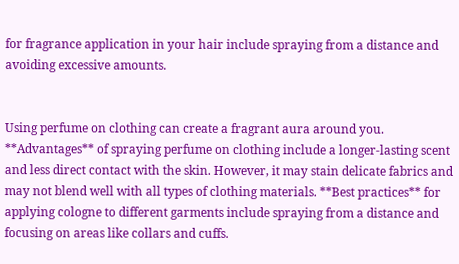for fragrance application in your hair include spraying from a distance and avoiding excessive amounts.


Using perfume on clothing can create a fragrant aura around you. **Advantages** of spraying perfume on clothing include a longer-lasting scent and less direct contact with the skin. However, it may stain delicate fabrics and may not blend well with all types of clothing materials. **Best practices** for applying cologne to different garments include spraying from a distance and focusing on areas like collars and cuffs.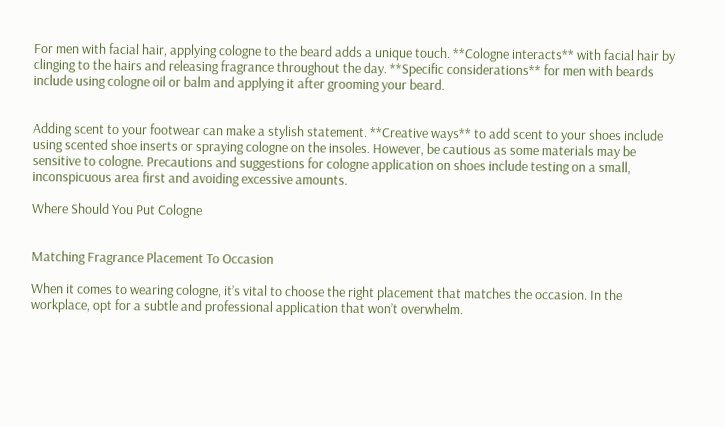For men with facial hair, applying cologne to the beard adds a unique touch. **Cologne interacts** with facial hair by clinging to the hairs and releasing fragrance throughout the day. **Specific considerations** for men with beards include using cologne oil or balm and applying it after grooming your beard.


Adding scent to your footwear can make a stylish statement. **Creative ways** to add scent to your shoes include using scented shoe inserts or spraying cologne on the insoles. However, be cautious as some materials may be sensitive to cologne. Precautions and suggestions for cologne application on shoes include testing on a small, inconspicuous area first and avoiding excessive amounts.

Where Should You Put Cologne


Matching Fragrance Placement To Occasion

When it comes to wearing cologne, it’s vital to choose the right placement that matches the occasion. In the workplace, opt for a subtle and professional application that won’t overwhelm.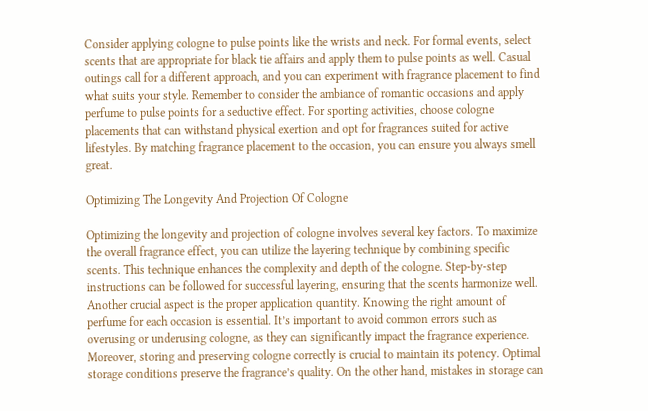Consider applying cologne to pulse points like the wrists and neck. For formal events, select scents that are appropriate for black tie affairs and apply them to pulse points as well. Casual outings call for a different approach, and you can experiment with fragrance placement to find what suits your style. Remember to consider the ambiance of romantic occasions and apply perfume to pulse points for a seductive effect. For sporting activities, choose cologne placements that can withstand physical exertion and opt for fragrances suited for active lifestyles. By matching fragrance placement to the occasion, you can ensure you always smell great.

Optimizing The Longevity And Projection Of Cologne

Optimizing the longevity and projection of cologne involves several key factors. To maximize the overall fragrance effect, you can utilize the layering technique by combining specific scents. This technique enhances the complexity and depth of the cologne. Step-by-step instructions can be followed for successful layering, ensuring that the scents harmonize well. Another crucial aspect is the proper application quantity. Knowing the right amount of perfume for each occasion is essential. It’s important to avoid common errors such as overusing or underusing cologne, as they can significantly impact the fragrance experience. Moreover, storing and preserving cologne correctly is crucial to maintain its potency. Optimal storage conditions preserve the fragrance’s quality. On the other hand, mistakes in storage can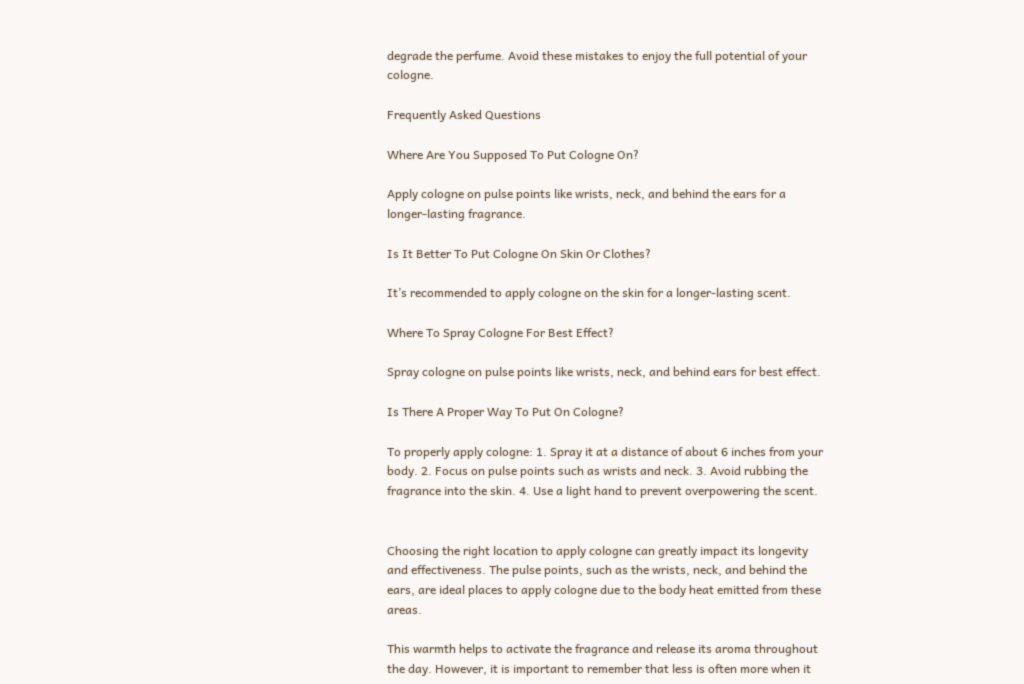degrade the perfume. Avoid these mistakes to enjoy the full potential of your cologne.

Frequently Asked Questions

Where Are You Supposed To Put Cologne On?

Apply cologne on pulse points like wrists, neck, and behind the ears for a longer-lasting fragrance.

Is It Better To Put Cologne On Skin Or Clothes?

It’s recommended to apply cologne on the skin for a longer-lasting scent.

Where To Spray Cologne For Best Effect?

Spray cologne on pulse points like wrists, neck, and behind ears for best effect.

Is There A Proper Way To Put On Cologne?

To properly apply cologne: 1. Spray it at a distance of about 6 inches from your body. 2. Focus on pulse points such as wrists and neck. 3. Avoid rubbing the fragrance into the skin. 4. Use a light hand to prevent overpowering the scent.


Choosing the right location to apply cologne can greatly impact its longevity and effectiveness. The pulse points, such as the wrists, neck, and behind the ears, are ideal places to apply cologne due to the body heat emitted from these areas.

This warmth helps to activate the fragrance and release its aroma throughout the day. However, it is important to remember that less is often more when it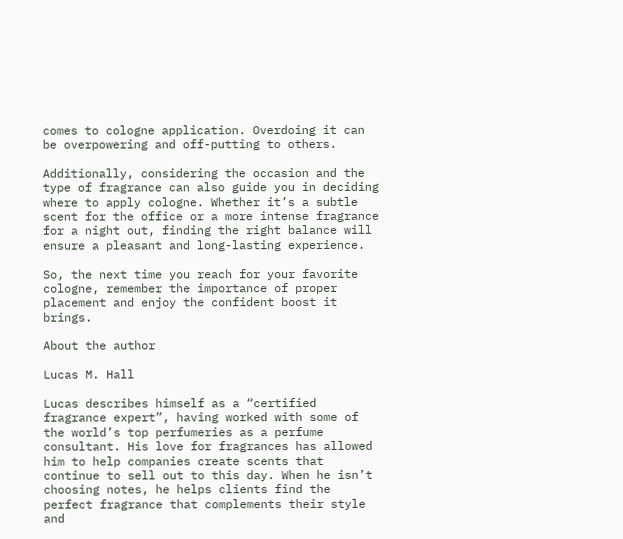comes to cologne application. Overdoing it can be overpowering and off-putting to others.

Additionally, considering the occasion and the type of fragrance can also guide you in deciding where to apply cologne. Whether it’s a subtle scent for the office or a more intense fragrance for a night out, finding the right balance will ensure a pleasant and long-lasting experience.

So, the next time you reach for your favorite cologne, remember the importance of proper placement and enjoy the confident boost it brings.

About the author

Lucas M. Hall

Lucas describes himself as a “certified fragrance expert”, having worked with some of the world’s top perfumeries as a perfume consultant. His love for fragrances has allowed him to help companies create scents that continue to sell out to this day. When he isn’t choosing notes, he helps clients find the perfect fragrance that complements their style and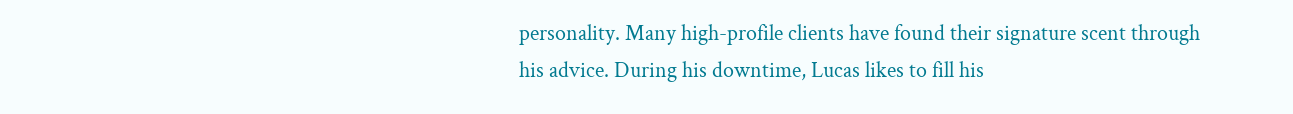personality. Many high-profile clients have found their signature scent through his advice. During his downtime, Lucas likes to fill his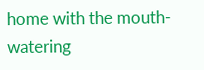home with the mouth-watering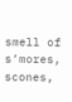smell of s’mores, scones,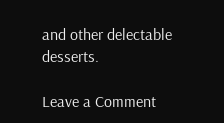and other delectable desserts.

Leave a Comment